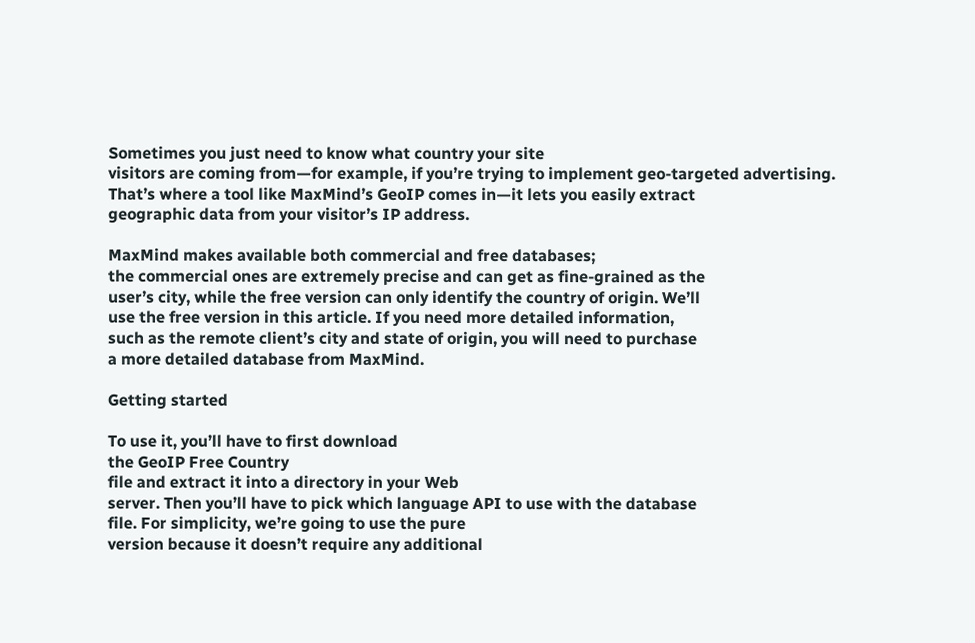Sometimes you just need to know what country your site
visitors are coming from—for example, if you’re trying to implement geo-targeted advertising.
That’s where a tool like MaxMind’s GeoIP comes in—it lets you easily extract
geographic data from your visitor’s IP address.

MaxMind makes available both commercial and free databases;
the commercial ones are extremely precise and can get as fine-grained as the
user’s city, while the free version can only identify the country of origin. We’ll
use the free version in this article. If you need more detailed information,
such as the remote client’s city and state of origin, you will need to purchase
a more detailed database from MaxMind.

Getting started

To use it, you’ll have to first download
the GeoIP Free Country
file and extract it into a directory in your Web
server. Then you’ll have to pick which language API to use with the database
file. For simplicity, we’re going to use the pure
version because it doesn’t require any additional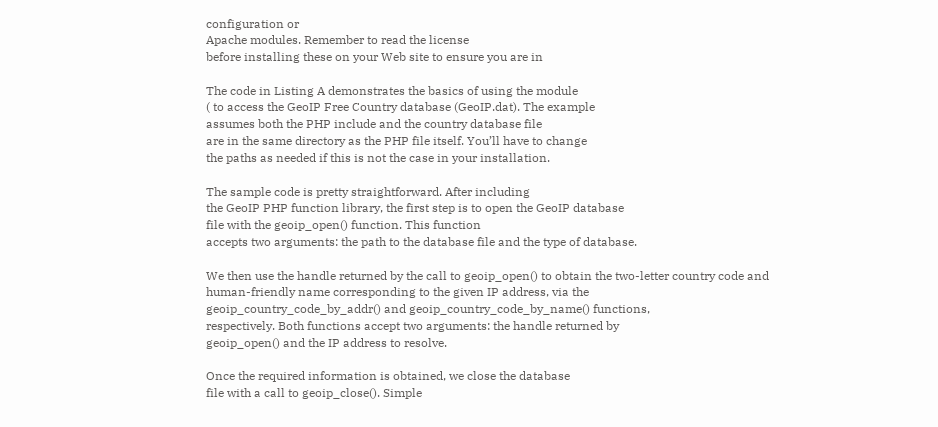configuration or
Apache modules. Remember to read the license
before installing these on your Web site to ensure you are in

The code in Listing A demonstrates the basics of using the module
( to access the GeoIP Free Country database (GeoIP.dat). The example
assumes both the PHP include and the country database file
are in the same directory as the PHP file itself. You’ll have to change
the paths as needed if this is not the case in your installation.

The sample code is pretty straightforward. After including
the GeoIP PHP function library, the first step is to open the GeoIP database
file with the geoip_open() function. This function
accepts two arguments: the path to the database file and the type of database.

We then use the handle returned by the call to geoip_open() to obtain the two-letter country code and
human-friendly name corresponding to the given IP address, via the
geoip_country_code_by_addr() and geoip_country_code_by_name() functions,
respectively. Both functions accept two arguments: the handle returned by
geoip_open() and the IP address to resolve.

Once the required information is obtained, we close the database
file with a call to geoip_close(). Simple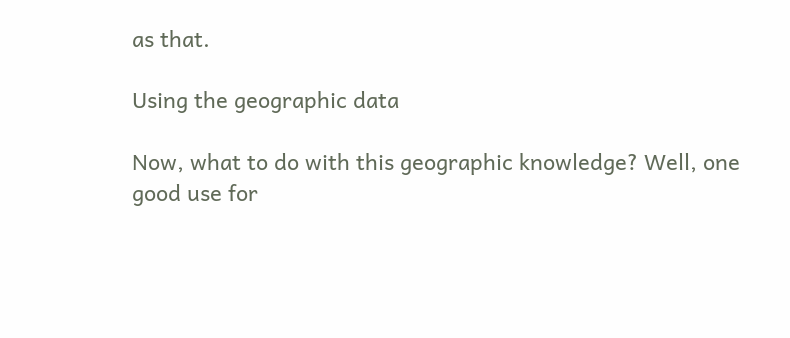as that.

Using the geographic data

Now, what to do with this geographic knowledge? Well, one
good use for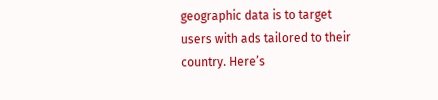geographic data is to target users with ads tailored to their
country. Here’s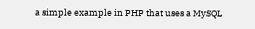a simple example in PHP that uses a MySQL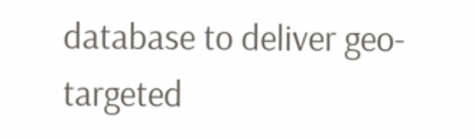database to deliver geo-targeted